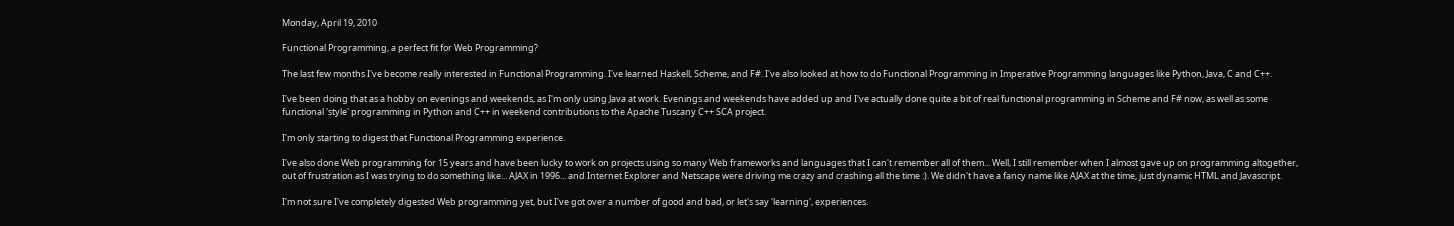Monday, April 19, 2010

Functional Programming, a perfect fit for Web Programming?

The last few months I've become really interested in Functional Programming. I've learned Haskell, Scheme, and F#. I've also looked at how to do Functional Programming in Imperative Programming languages like Python, Java, C and C++.

I've been doing that as a hobby on evenings and weekends, as I'm only using Java at work. Evenings and weekends have added up and I've actually done quite a bit of real functional programming in Scheme and F# now, as well as some functional 'style' programming in Python and C++ in weekend contributions to the Apache Tuscany C++ SCA project.

I'm only starting to digest that Functional Programming experience.

I've also done Web programming for 15 years and have been lucky to work on projects using so many Web frameworks and languages that I can't remember all of them... Well, I still remember when I almost gave up on programming altogether, out of frustration as I was trying to do something like... AJAX in 1996... and Internet Explorer and Netscape were driving me crazy and crashing all the time :). We didn't have a fancy name like AJAX at the time, just dynamic HTML and Javascript.

I'm not sure I've completely digested Web programming yet, but I've got over a number of good and bad, or let's say 'learning', experiences.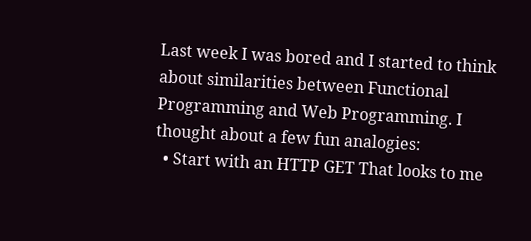Last week I was bored and I started to think about similarities between Functional Programming and Web Programming. I thought about a few fun analogies:
  • Start with an HTTP GET That looks to me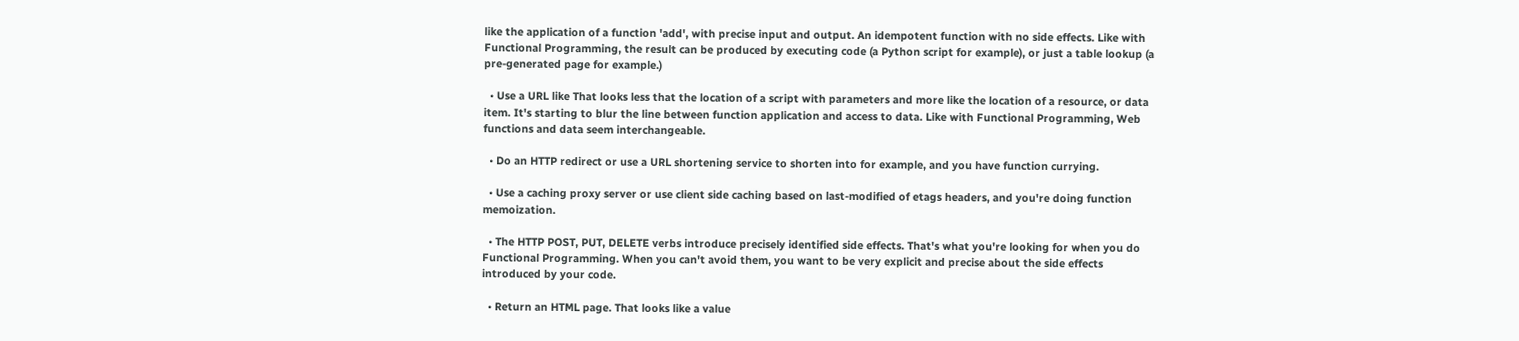like the application of a function 'add', with precise input and output. An idempotent function with no side effects. Like with Functional Programming, the result can be produced by executing code (a Python script for example), or just a table lookup (a pre-generated page for example.)

  • Use a URL like That looks less that the location of a script with parameters and more like the location of a resource, or data item. It's starting to blur the line between function application and access to data. Like with Functional Programming, Web functions and data seem interchangeable.

  • Do an HTTP redirect or use a URL shortening service to shorten into for example, and you have function currying.

  • Use a caching proxy server or use client side caching based on last-modified of etags headers, and you're doing function memoization.

  • The HTTP POST, PUT, DELETE verbs introduce precisely identified side effects. That's what you're looking for when you do Functional Programming. When you can't avoid them, you want to be very explicit and precise about the side effects introduced by your code.

  • Return an HTML page. That looks like a value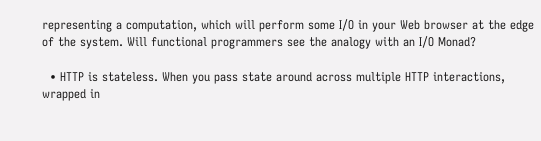representing a computation, which will perform some I/O in your Web browser at the edge of the system. Will functional programmers see the analogy with an I/O Monad?

  • HTTP is stateless. When you pass state around across multiple HTTP interactions, wrapped in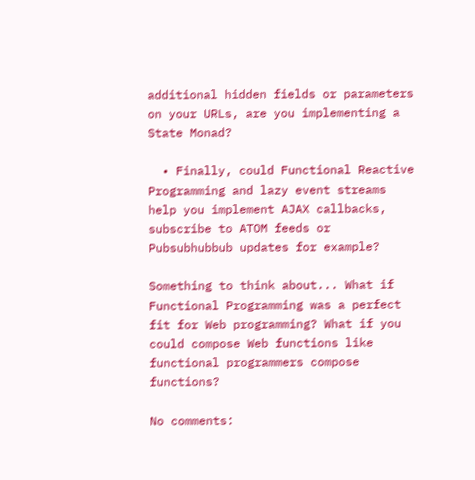additional hidden fields or parameters on your URLs, are you implementing a State Monad?

  • Finally, could Functional Reactive Programming and lazy event streams help you implement AJAX callbacks, subscribe to ATOM feeds or Pubsubhubbub updates for example?

Something to think about... What if Functional Programming was a perfect fit for Web programming? What if you could compose Web functions like functional programmers compose functions?

No comments: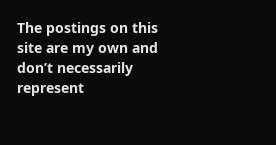The postings on this site are my own and don’t necessarily represent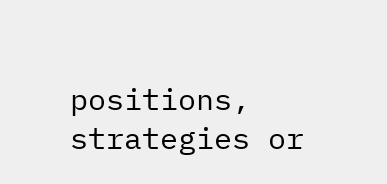positions, strategies or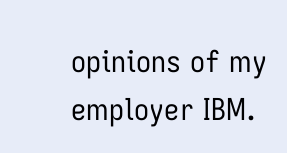opinions of my employer IBM.